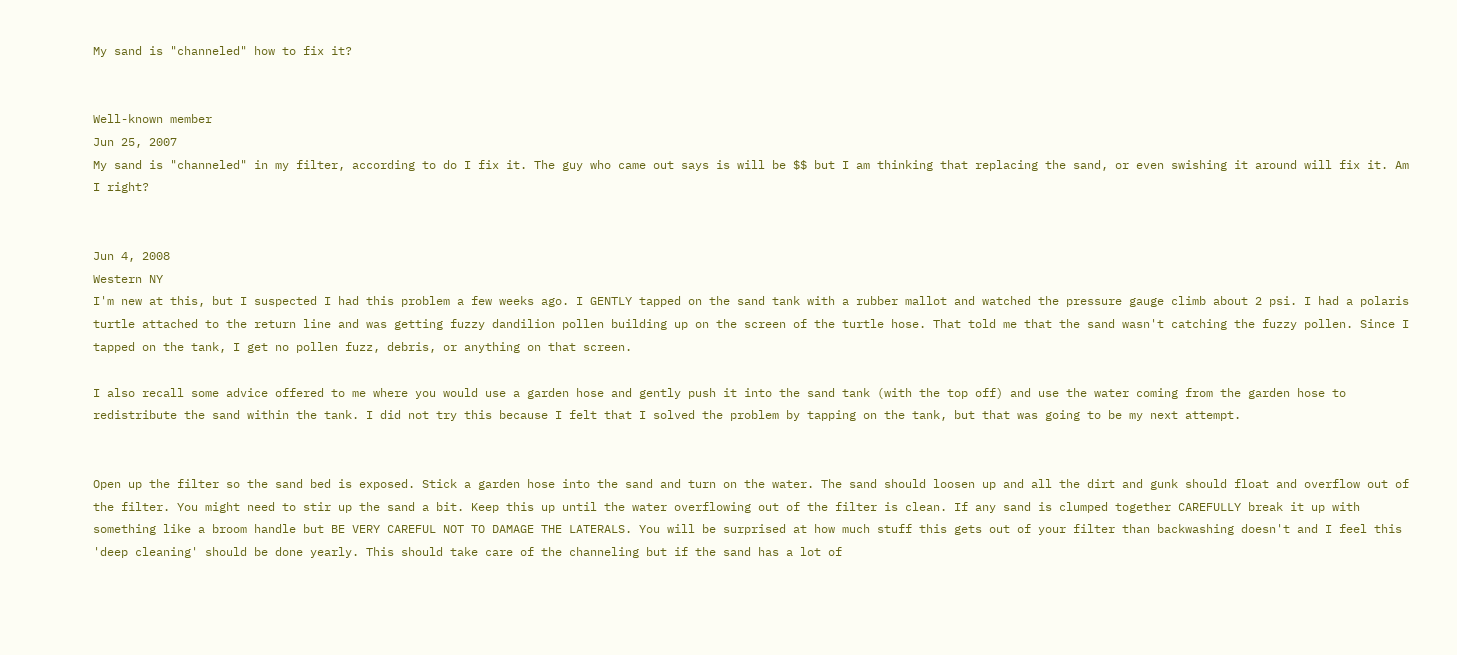My sand is "channeled" how to fix it?


Well-known member
Jun 25, 2007
My sand is "channeled" in my filter, according to do I fix it. The guy who came out says is will be $$ but I am thinking that replacing the sand, or even swishing it around will fix it. Am I right?


Jun 4, 2008
Western NY
I'm new at this, but I suspected I had this problem a few weeks ago. I GENTLY tapped on the sand tank with a rubber mallot and watched the pressure gauge climb about 2 psi. I had a polaris turtle attached to the return line and was getting fuzzy dandilion pollen building up on the screen of the turtle hose. That told me that the sand wasn't catching the fuzzy pollen. Since I tapped on the tank, I get no pollen fuzz, debris, or anything on that screen.

I also recall some advice offered to me where you would use a garden hose and gently push it into the sand tank (with the top off) and use the water coming from the garden hose to redistribute the sand within the tank. I did not try this because I felt that I solved the problem by tapping on the tank, but that was going to be my next attempt.


Open up the filter so the sand bed is exposed. Stick a garden hose into the sand and turn on the water. The sand should loosen up and all the dirt and gunk should float and overflow out of the filter. You might need to stir up the sand a bit. Keep this up until the water overflowing out of the filter is clean. If any sand is clumped together CAREFULLY break it up with something like a broom handle but BE VERY CAREFUL NOT TO DAMAGE THE LATERALS. You will be surprised at how much stuff this gets out of your filter than backwashing doesn't and I feel this 'deep cleaning' should be done yearly. This should take care of the channeling but if the sand has a lot of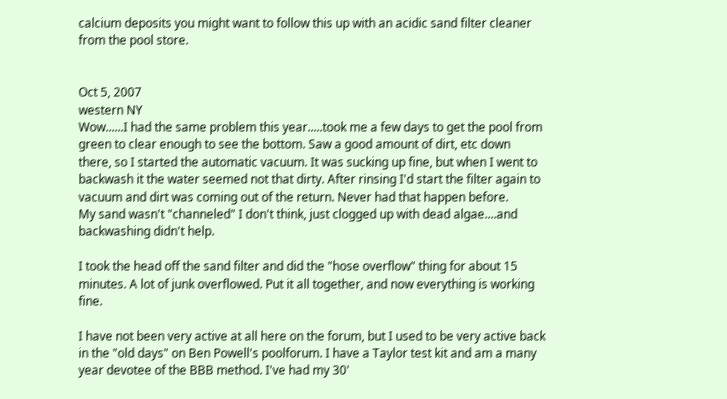calcium deposits you might want to follow this up with an acidic sand filter cleaner from the pool store.


Oct 5, 2007
western NY
Wow......I had the same problem this year.....took me a few days to get the pool from green to clear enough to see the bottom. Saw a good amount of dirt, etc down there, so I started the automatic vacuum. It was sucking up fine, but when I went to backwash it the water seemed not that dirty. After rinsing I'd start the filter again to vacuum and dirt was coming out of the return. Never had that happen before.
My sand wasn't "channeled" I don't think, just clogged up with dead algae....and backwashing didn't help.

I took the head off the sand filter and did the "hose overflow" thing for about 15 minutes. A lot of junk overflowed. Put it all together, and now everything is working fine.

I have not been very active at all here on the forum, but I used to be very active back in the "old days" on Ben Powell's poolforum. I have a Taylor test kit and am a many year devotee of the BBB method. I've had my 30'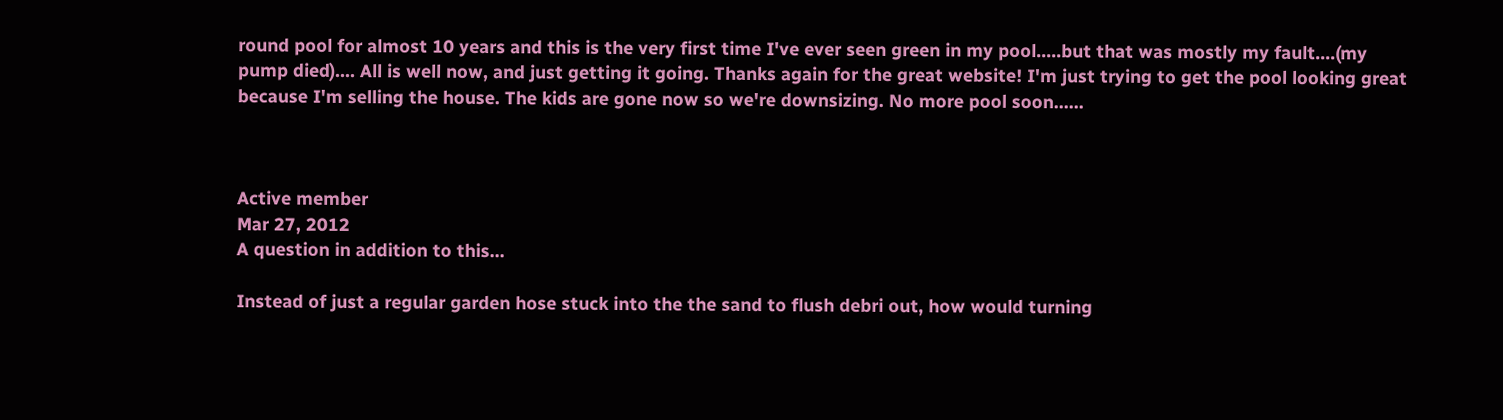round pool for almost 10 years and this is the very first time I've ever seen green in my pool.....but that was mostly my fault....(my pump died).... All is well now, and just getting it going. Thanks again for the great website! I'm just trying to get the pool looking great because I'm selling the house. The kids are gone now so we're downsizing. No more pool soon......



Active member
Mar 27, 2012
A question in addition to this...

Instead of just a regular garden hose stuck into the the sand to flush debri out, how would turning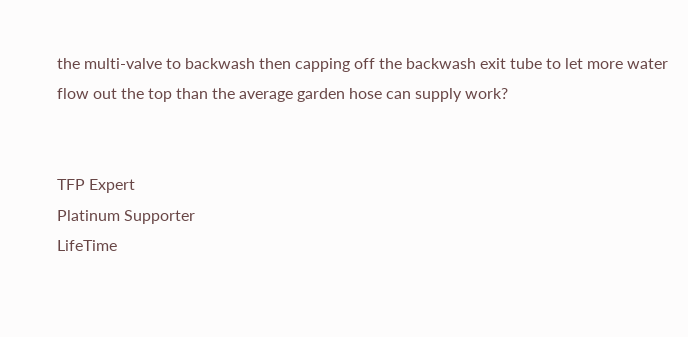the multi-valve to backwash then capping off the backwash exit tube to let more water flow out the top than the average garden hose can supply work?


TFP Expert
Platinum Supporter
LifeTime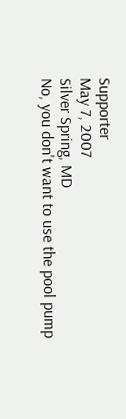Supporter
May 7, 2007
Silver Spring, MD
No, you don't want to use the pool pump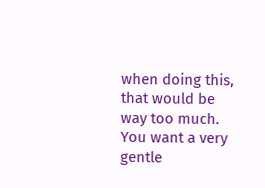when doing this, that would be way too much. You want a very gentle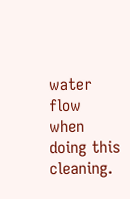water flow when doing this cleaning.